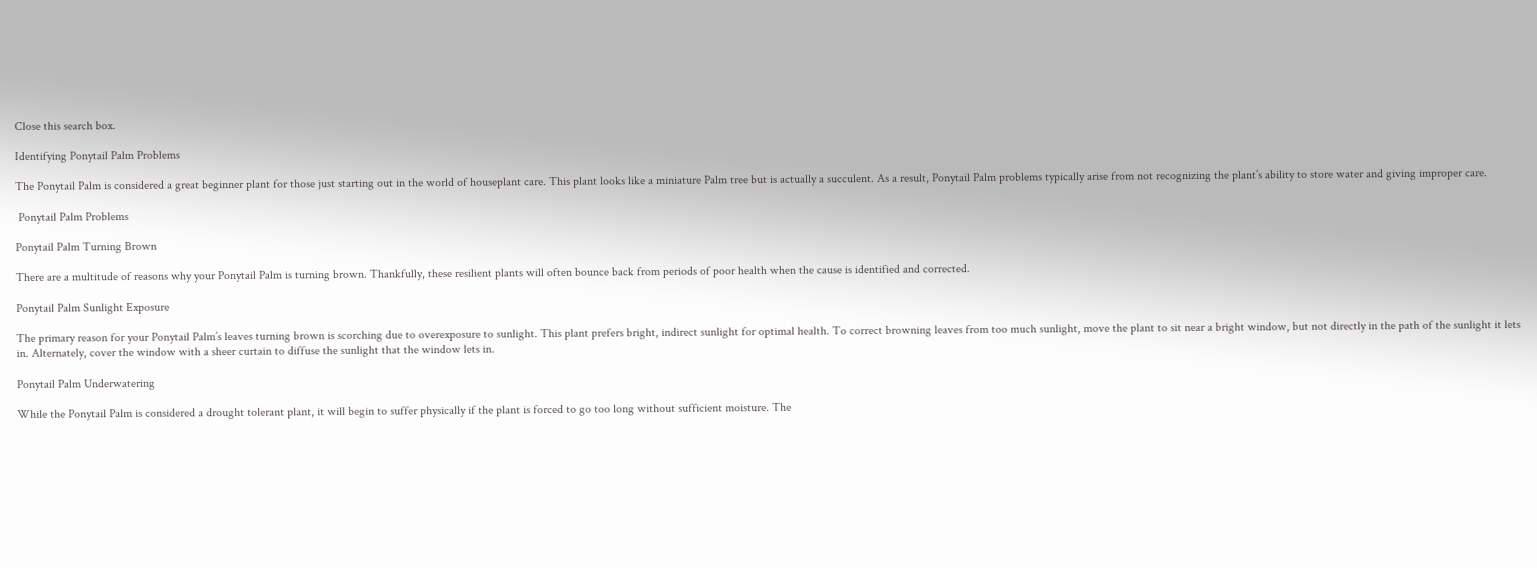Close this search box.

Identifying Ponytail Palm Problems

The Ponytail Palm is considered a great beginner plant for those just starting out in the world of houseplant care. This plant looks like a miniature Palm tree but is actually a succulent. As a result, Ponytail Palm problems typically arise from not recognizing the plant’s ability to store water and giving improper care.

 Ponytail Palm Problems

Ponytail Palm Turning Brown

There are a multitude of reasons why your Ponytail Palm is turning brown. Thankfully, these resilient plants will often bounce back from periods of poor health when the cause is identified and corrected.

Ponytail Palm Sunlight Exposure

The primary reason for your Ponytail Palm’s leaves turning brown is scorching due to overexposure to sunlight. This plant prefers bright, indirect sunlight for optimal health. To correct browning leaves from too much sunlight, move the plant to sit near a bright window, but not directly in the path of the sunlight it lets in. Alternately, cover the window with a sheer curtain to diffuse the sunlight that the window lets in.

Ponytail Palm Underwatering

While the Ponytail Palm is considered a drought tolerant plant, it will begin to suffer physically if the plant is forced to go too long without sufficient moisture. The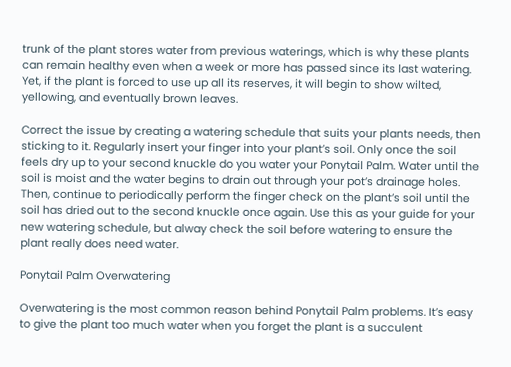trunk of the plant stores water from previous waterings, which is why these plants can remain healthy even when a week or more has passed since its last watering. Yet, if the plant is forced to use up all its reserves, it will begin to show wilted, yellowing, and eventually brown leaves.

Correct the issue by creating a watering schedule that suits your plants needs, then sticking to it. Regularly insert your finger into your plant’s soil. Only once the soil feels dry up to your second knuckle do you water your Ponytail Palm. Water until the soil is moist and the water begins to drain out through your pot’s drainage holes. Then, continue to periodically perform the finger check on the plant’s soil until the soil has dried out to the second knuckle once again. Use this as your guide for your new watering schedule, but alway check the soil before watering to ensure the plant really does need water.

Ponytail Palm Overwatering

Overwatering is the most common reason behind Ponytail Palm problems. It’s easy to give the plant too much water when you forget the plant is a succulent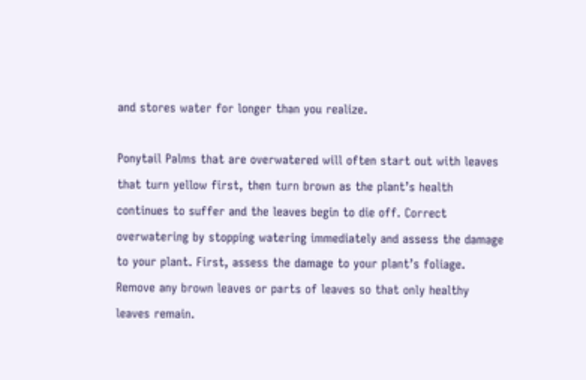and stores water for longer than you realize.

Ponytail Palms that are overwatered will often start out with leaves that turn yellow first, then turn brown as the plant’s health continues to suffer and the leaves begin to die off. Correct overwatering by stopping watering immediately and assess the damage to your plant. First, assess the damage to your plant’s foliage. Remove any brown leaves or parts of leaves so that only healthy leaves remain.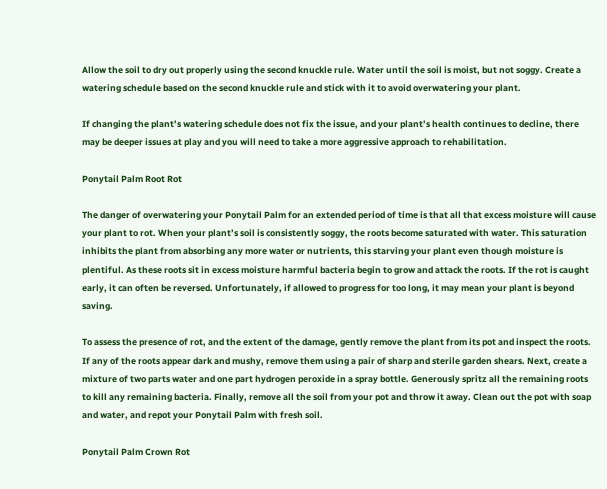Allow the soil to dry out properly using the second knuckle rule. Water until the soil is moist, but not soggy. Create a watering schedule based on the second knuckle rule and stick with it to avoid overwatering your plant.

If changing the plant’s watering schedule does not fix the issue, and your plant’s health continues to decline, there may be deeper issues at play and you will need to take a more aggressive approach to rehabilitation.

Ponytail Palm Root Rot

The danger of overwatering your Ponytail Palm for an extended period of time is that all that excess moisture will cause your plant to rot. When your plant’s soil is consistently soggy, the roots become saturated with water. This saturation inhibits the plant from absorbing any more water or nutrients, this starving your plant even though moisture is plentiful. As these roots sit in excess moisture harmful bacteria begin to grow and attack the roots. If the rot is caught early, it can often be reversed. Unfortunately, if allowed to progress for too long, it may mean your plant is beyond saving.

To assess the presence of rot, and the extent of the damage, gently remove the plant from its pot and inspect the roots. If any of the roots appear dark and mushy, remove them using a pair of sharp and sterile garden shears. Next, create a mixture of two parts water and one part hydrogen peroxide in a spray bottle. Generously spritz all the remaining roots to kill any remaining bacteria. Finally, remove all the soil from your pot and throw it away. Clean out the pot with soap and water, and repot your Ponytail Palm with fresh soil.

Ponytail Palm Crown Rot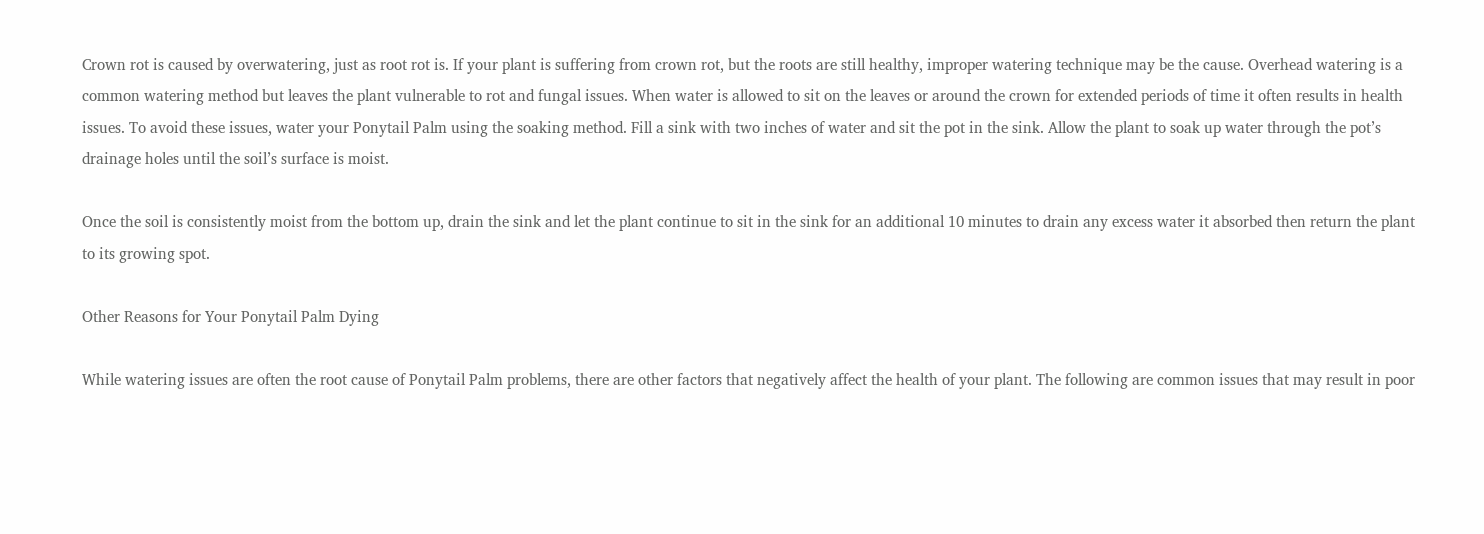Crown rot is caused by overwatering, just as root rot is. If your plant is suffering from crown rot, but the roots are still healthy, improper watering technique may be the cause. Overhead watering is a common watering method but leaves the plant vulnerable to rot and fungal issues. When water is allowed to sit on the leaves or around the crown for extended periods of time it often results in health issues. To avoid these issues, water your Ponytail Palm using the soaking method. Fill a sink with two inches of water and sit the pot in the sink. Allow the plant to soak up water through the pot’s drainage holes until the soil’s surface is moist.

Once the soil is consistently moist from the bottom up, drain the sink and let the plant continue to sit in the sink for an additional 10 minutes to drain any excess water it absorbed then return the plant to its growing spot.

Other Reasons for Your Ponytail Palm Dying

While watering issues are often the root cause of Ponytail Palm problems, there are other factors that negatively affect the health of your plant. The following are common issues that may result in poor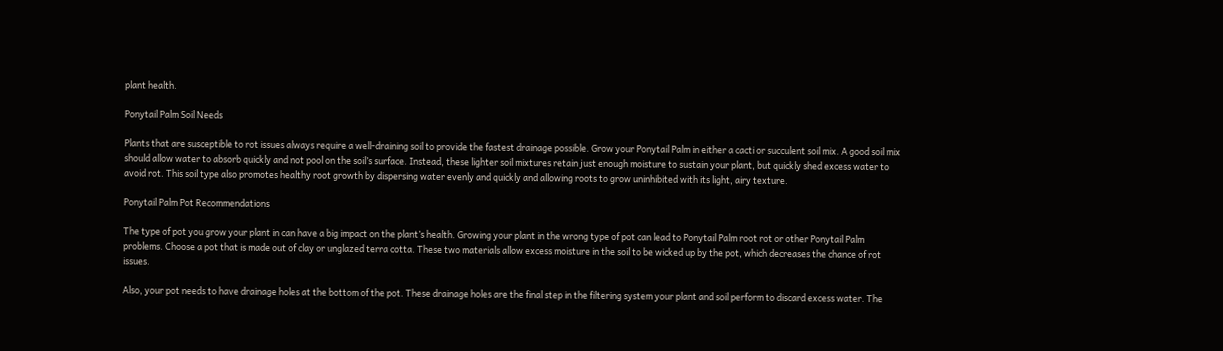plant health.

Ponytail Palm Soil Needs

Plants that are susceptible to rot issues always require a well-draining soil to provide the fastest drainage possible. Grow your Ponytail Palm in either a cacti or succulent soil mix. A good soil mix should allow water to absorb quickly and not pool on the soil’s surface. Instead, these lighter soil mixtures retain just enough moisture to sustain your plant, but quickly shed excess water to avoid rot. This soil type also promotes healthy root growth by dispersing water evenly and quickly and allowing roots to grow uninhibited with its light, airy texture.

Ponytail Palm Pot Recommendations

The type of pot you grow your plant in can have a big impact on the plant’s health. Growing your plant in the wrong type of pot can lead to Ponytail Palm root rot or other Ponytail Palm problems. Choose a pot that is made out of clay or unglazed terra cotta. These two materials allow excess moisture in the soil to be wicked up by the pot, which decreases the chance of rot issues.

Also, your pot needs to have drainage holes at the bottom of the pot. These drainage holes are the final step in the filtering system your plant and soil perform to discard excess water. The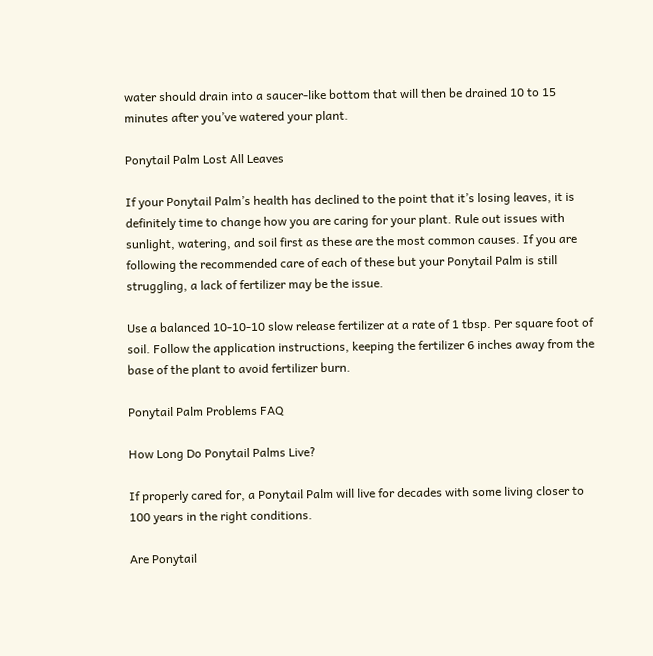water should drain into a saucer-like bottom that will then be drained 10 to 15 minutes after you’ve watered your plant.

Ponytail Palm Lost All Leaves

If your Ponytail Palm’s health has declined to the point that it’s losing leaves, it is definitely time to change how you are caring for your plant. Rule out issues with sunlight, watering, and soil first as these are the most common causes. If you are following the recommended care of each of these but your Ponytail Palm is still struggling, a lack of fertilizer may be the issue.

Use a balanced 10-10-10 slow release fertilizer at a rate of 1 tbsp. Per square foot of soil. Follow the application instructions, keeping the fertilizer 6 inches away from the base of the plant to avoid fertilizer burn.

Ponytail Palm Problems FAQ

How Long Do Ponytail Palms Live?

If properly cared for, a Ponytail Palm will live for decades with some living closer to 100 years in the right conditions.

Are Ponytail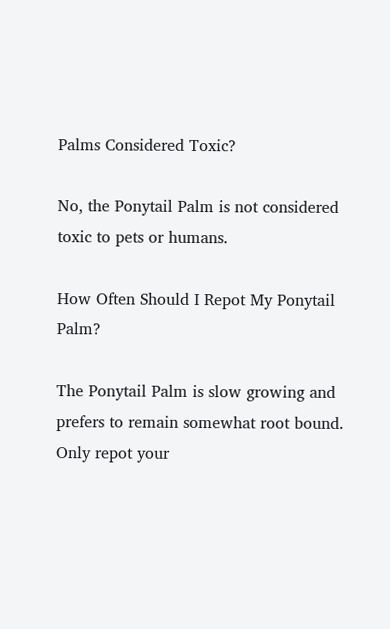Palms Considered Toxic?

No, the Ponytail Palm is not considered toxic to pets or humans.

How Often Should I Repot My Ponytail Palm?

The Ponytail Palm is slow growing and prefers to remain somewhat root bound. Only repot your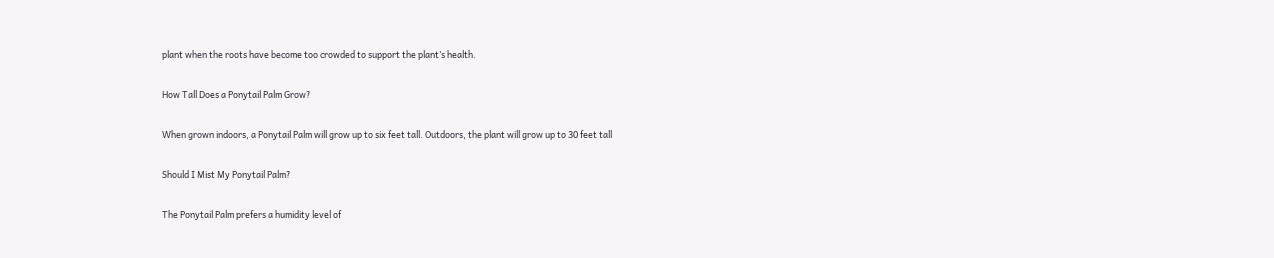plant when the roots have become too crowded to support the plant’s health.

How Tall Does a Ponytail Palm Grow?

When grown indoors, a Ponytail Palm will grow up to six feet tall. Outdoors, the plant will grow up to 30 feet tall

Should I Mist My Ponytail Palm?

The Ponytail Palm prefers a humidity level of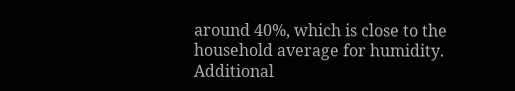around 40%, which is close to the household average for humidity. Additional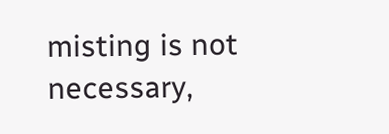misting is not necessary,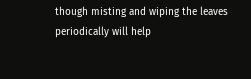though misting and wiping the leaves periodically will help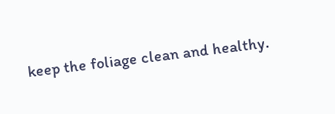keep the foliage clean and healthy.